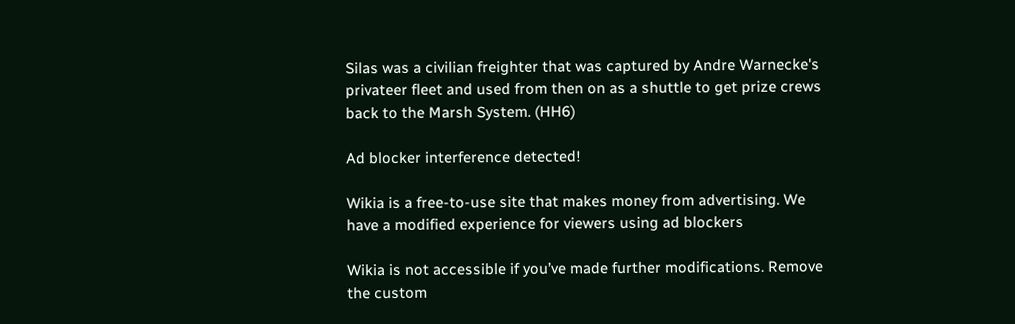Silas was a civilian freighter that was captured by Andre Warnecke's privateer fleet and used from then on as a shuttle to get prize crews back to the Marsh System. (HH6)

Ad blocker interference detected!

Wikia is a free-to-use site that makes money from advertising. We have a modified experience for viewers using ad blockers

Wikia is not accessible if you’ve made further modifications. Remove the custom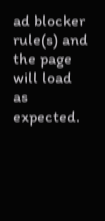ad blocker rule(s) and the page will load as expected.